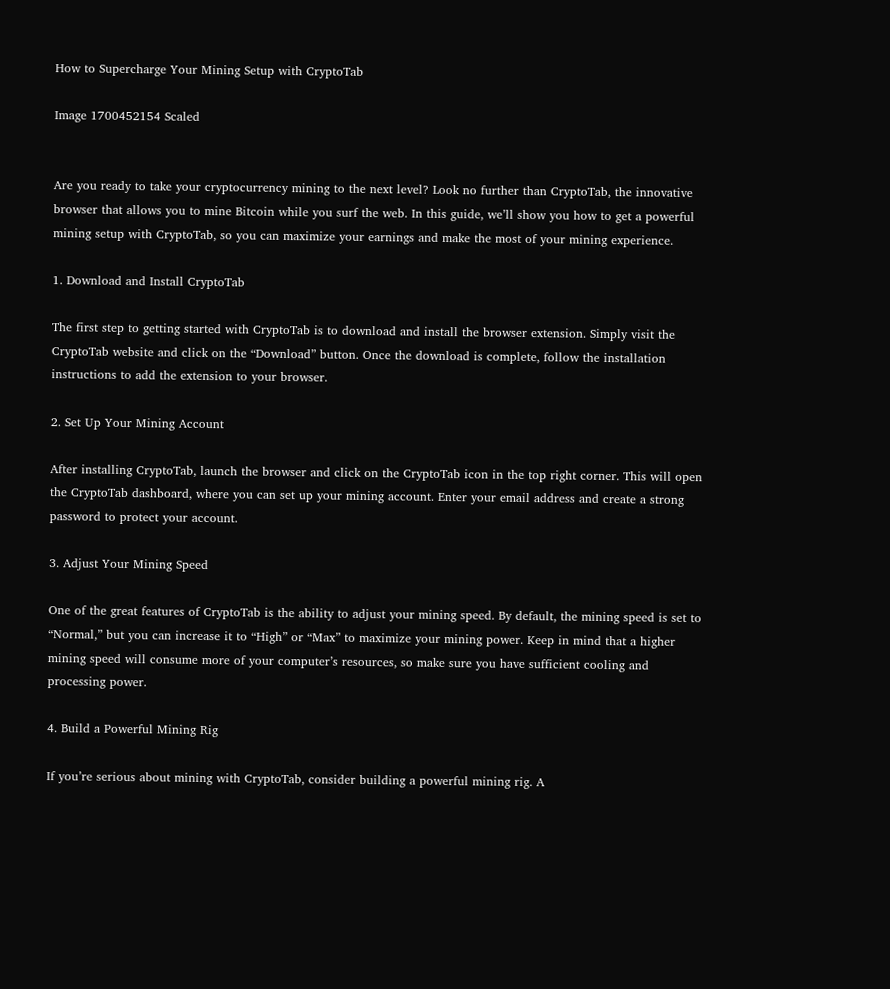How to Supercharge Your Mining Setup with CryptoTab

Image 1700452154 Scaled


Are you ready to take your cryptocurrency mining to the next level? Look no further than CryptoTab, the innovative browser that allows you to mine Bitcoin while you surf the web. In this guide, we’ll show you how to get a powerful mining setup with CryptoTab, so you can maximize your earnings and make the most of your mining experience.

1. Download and Install CryptoTab

The first step to getting started with CryptoTab is to download and install the browser extension. Simply visit the CryptoTab website and click on the “Download” button. Once the download is complete, follow the installation instructions to add the extension to your browser.

2. Set Up Your Mining Account

After installing CryptoTab, launch the browser and click on the CryptoTab icon in the top right corner. This will open the CryptoTab dashboard, where you can set up your mining account. Enter your email address and create a strong password to protect your account.

3. Adjust Your Mining Speed

One of the great features of CryptoTab is the ability to adjust your mining speed. By default, the mining speed is set to “Normal,” but you can increase it to “High” or “Max” to maximize your mining power. Keep in mind that a higher mining speed will consume more of your computer’s resources, so make sure you have sufficient cooling and processing power.

4. Build a Powerful Mining Rig

If you’re serious about mining with CryptoTab, consider building a powerful mining rig. A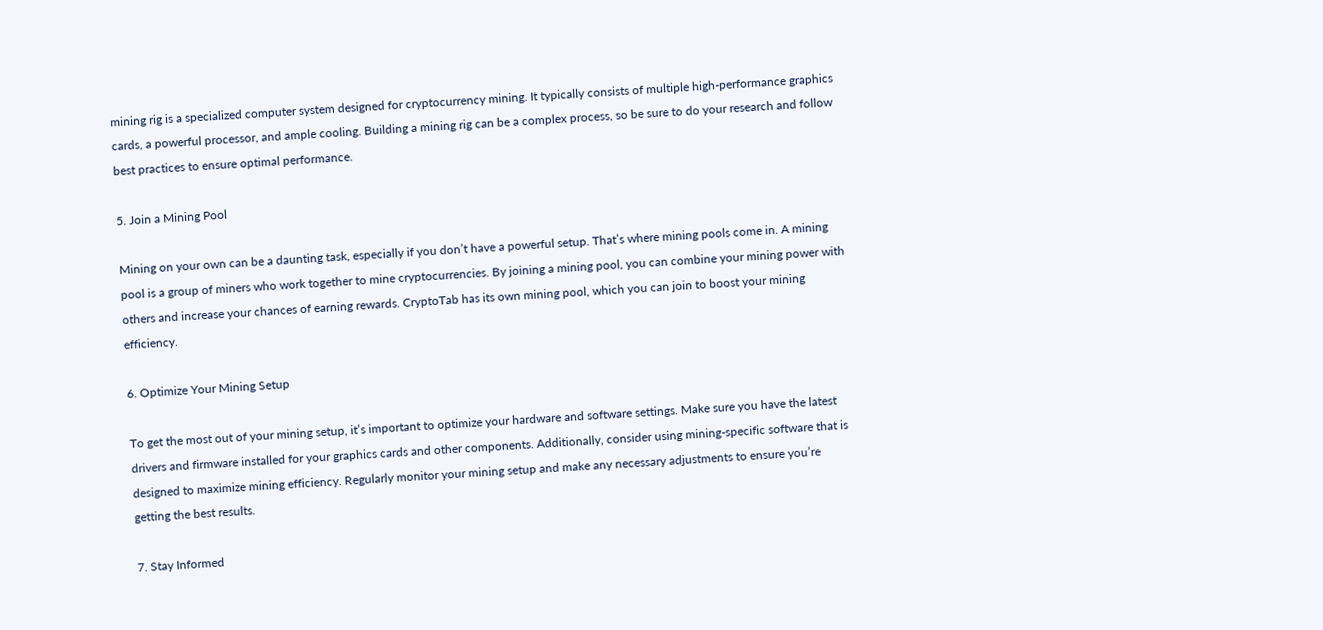mining rig is a specialized computer system designed for cryptocurrency mining. It typically consists of multiple high-performance graphics cards, a powerful processor, and ample cooling. Building a mining rig can be a complex process, so be sure to do your research and follow best practices to ensure optimal performance.

5. Join a Mining Pool

Mining on your own can be a daunting task, especially if you don’t have a powerful setup. That’s where mining pools come in. A mining pool is a group of miners who work together to mine cryptocurrencies. By joining a mining pool, you can combine your mining power with others and increase your chances of earning rewards. CryptoTab has its own mining pool, which you can join to boost your mining efficiency.

6. Optimize Your Mining Setup

To get the most out of your mining setup, it’s important to optimize your hardware and software settings. Make sure you have the latest drivers and firmware installed for your graphics cards and other components. Additionally, consider using mining-specific software that is designed to maximize mining efficiency. Regularly monitor your mining setup and make any necessary adjustments to ensure you’re getting the best results.

7. Stay Informed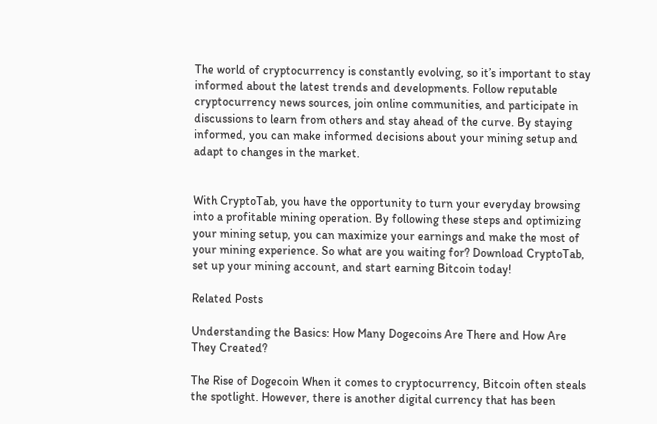The world of cryptocurrency is constantly evolving, so it’s important to stay informed about the latest trends and developments. Follow reputable cryptocurrency news sources, join online communities, and participate in discussions to learn from others and stay ahead of the curve. By staying informed, you can make informed decisions about your mining setup and adapt to changes in the market.


With CryptoTab, you have the opportunity to turn your everyday browsing into a profitable mining operation. By following these steps and optimizing your mining setup, you can maximize your earnings and make the most of your mining experience. So what are you waiting for? Download CryptoTab, set up your mining account, and start earning Bitcoin today!

Related Posts

Understanding the Basics: How Many Dogecoins Are There and How Are They Created?

The Rise of Dogecoin When it comes to cryptocurrency, Bitcoin often steals the spotlight. However, there is another digital currency that has been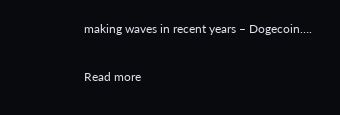making waves in recent years – Dogecoin….

Read more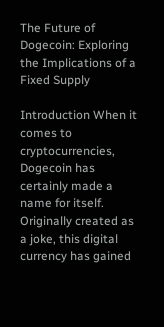The Future of Dogecoin: Exploring the Implications of a Fixed Supply

Introduction When it comes to cryptocurrencies, Dogecoin has certainly made a name for itself. Originally created as a joke, this digital currency has gained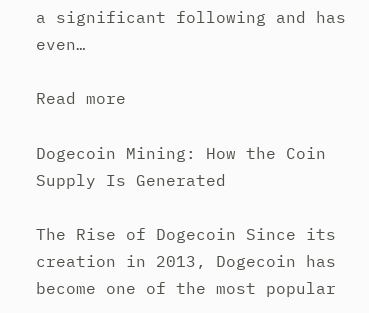a significant following and has even…

Read more

Dogecoin Mining: How the Coin Supply Is Generated

The Rise of Dogecoin Since its creation in 2013, Dogecoin has become one of the most popular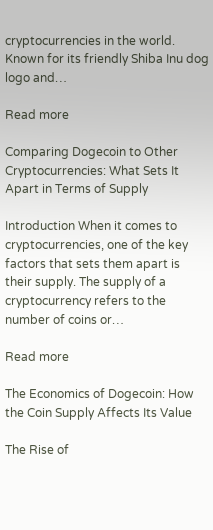cryptocurrencies in the world. Known for its friendly Shiba Inu dog logo and…

Read more

Comparing Dogecoin to Other Cryptocurrencies: What Sets It Apart in Terms of Supply

Introduction When it comes to cryptocurrencies, one of the key factors that sets them apart is their supply. The supply of a cryptocurrency refers to the number of coins or…

Read more

The Economics of Dogecoin: How the Coin Supply Affects Its Value

The Rise of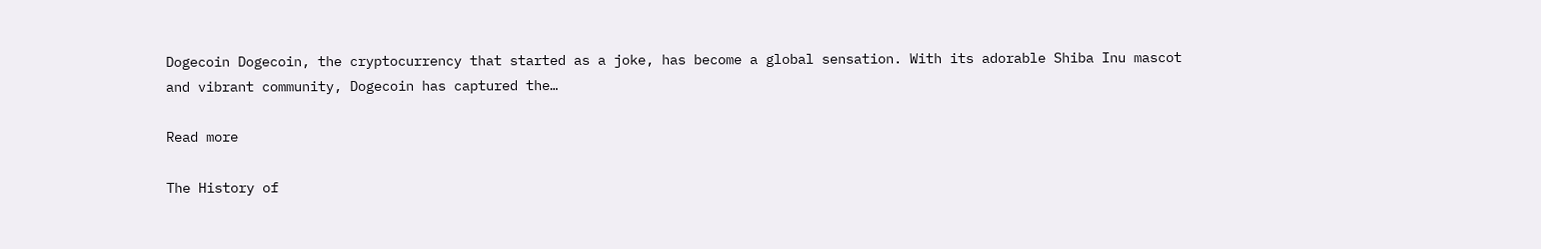Dogecoin Dogecoin, the cryptocurrency that started as a joke, has become a global sensation. With its adorable Shiba Inu mascot and vibrant community, Dogecoin has captured the…

Read more

The History of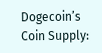Dogecoin’s Coin Supply: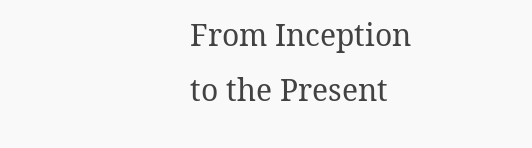From Inception to the Present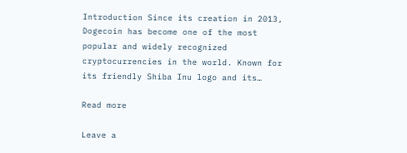Introduction Since its creation in 2013, Dogecoin has become one of the most popular and widely recognized cryptocurrencies in the world. Known for its friendly Shiba Inu logo and its…

Read more

Leave a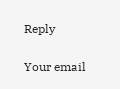Reply

Your email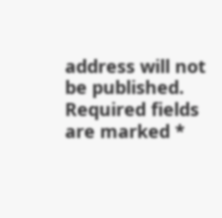address will not be published. Required fields are marked *